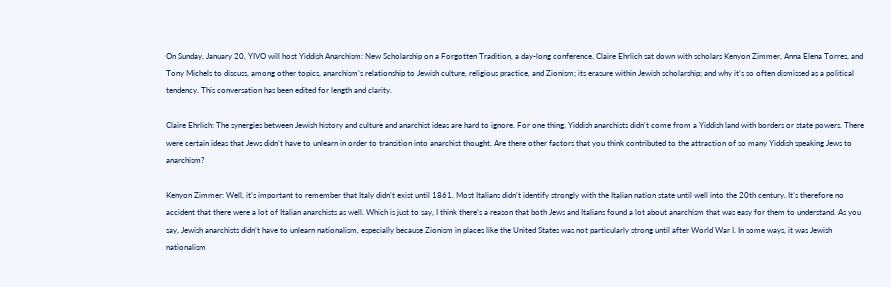On Sunday, January 20, YIVO will host Yiddish Anarchism: New Scholarship on a Forgotten Tradition, a day-long conference. Claire Ehrlich sat down with scholars Kenyon Zimmer, Anna Elena Torres, and Tony Michels to discuss, among other topics, anarchism’s relationship to Jewish culture, religious practice, and Zionism; its erasure within Jewish scholarship; and why it’s so often dismissed as a political tendency. This conversation has been edited for length and clarity.

Claire Ehrlich: The synergies between Jewish history and culture and anarchist ideas are hard to ignore. For one thing, Yiddish anarchists didn’t come from a Yiddish land with borders or state powers. There were certain ideas that Jews didn’t have to unlearn in order to transition into anarchist thought. Are there other factors that you think contributed to the attraction of so many Yiddish speaking Jews to anarchism?

Kenyon Zimmer: Well, it’s important to remember that Italy didn’t exist until 1861. Most Italians didn’t identify strongly with the Italian nation state until well into the 20th century. It’s therefore no accident that there were a lot of Italian anarchists as well. Which is just to say, I think there’s a reason that both Jews and Italians found a lot about anarchism that was easy for them to understand. As you say, Jewish anarchists didn’t have to unlearn nationalism, especially because Zionism in places like the United States was not particularly strong until after World War I. In some ways, it was Jewish nationalism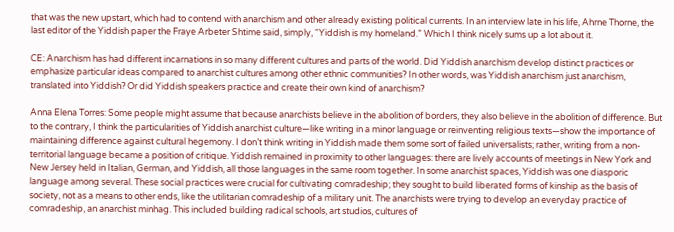that was the new upstart, which had to contend with anarchism and other already existing political currents. In an interview late in his life, Ahrne Thorne, the last editor of the Yiddish paper the Fraye Arbeter Shtime said, simply, “Yiddish is my homeland.” Which I think nicely sums up a lot about it.

CE: Anarchism has had different incarnations in so many different cultures and parts of the world. Did Yiddish anarchism develop distinct practices or emphasize particular ideas compared to anarchist cultures among other ethnic communities? In other words, was Yiddish anarchism just anarchism, translated into Yiddish? Or did Yiddish speakers practice and create their own kind of anarchism?

Anna Elena Torres: Some people might assume that because anarchists believe in the abolition of borders, they also believe in the abolition of difference. But to the contrary, I think the particularities of Yiddish anarchist culture—like writing in a minor language or reinventing religious texts—show the importance of maintaining difference against cultural hegemony. I don’t think writing in Yiddish made them some sort of failed universalists; rather, writing from a non-territorial language became a position of critique. Yiddish remained in proximity to other languages: there are lively accounts of meetings in New York and New Jersey held in Italian, German, and Yiddish, all those languages in the same room together. In some anarchist spaces, Yiddish was one diasporic language among several. These social practices were crucial for cultivating comradeship; they sought to build liberated forms of kinship as the basis of society, not as a means to other ends, like the utilitarian comradeship of a military unit. The anarchists were trying to develop an everyday practice of comradeship, an anarchist minhag. This included building radical schools, art studios, cultures of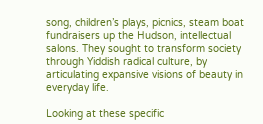song, children’s plays, picnics, steam boat fundraisers up the Hudson, intellectual salons. They sought to transform society through Yiddish radical culture, by articulating expansive visions of beauty in everyday life.

Looking at these specific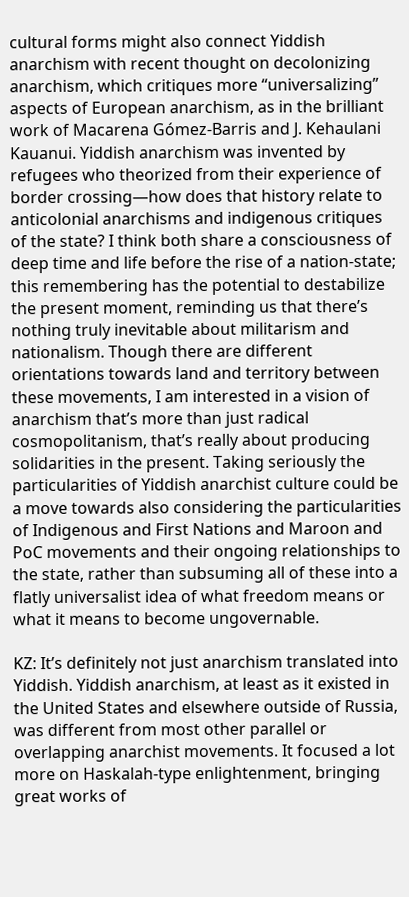cultural forms might also connect Yiddish anarchism with recent thought on decolonizing anarchism, which critiques more “universalizing” aspects of European anarchism, as in the brilliant work of Macarena Gómez-Barris and J. Kehaulani Kauanui. Yiddish anarchism was invented by refugees who theorized from their experience of border crossing—how does that history relate to anticolonial anarchisms and indigenous critiques of the state? I think both share a consciousness of deep time and life before the rise of a nation-state; this remembering has the potential to destabilize the present moment, reminding us that there’s nothing truly inevitable about militarism and nationalism. Though there are different orientations towards land and territory between these movements, I am interested in a vision of anarchism that’s more than just radical cosmopolitanism, that’s really about producing solidarities in the present. Taking seriously the particularities of Yiddish anarchist culture could be a move towards also considering the particularities of Indigenous and First Nations and Maroon and PoC movements and their ongoing relationships to the state, rather than subsuming all of these into a flatly universalist idea of what freedom means or what it means to become ungovernable.

KZ: It’s definitely not just anarchism translated into Yiddish. Yiddish anarchism, at least as it existed in the United States and elsewhere outside of Russia, was different from most other parallel or overlapping anarchist movements. It focused a lot more on Haskalah-type enlightenment, bringing great works of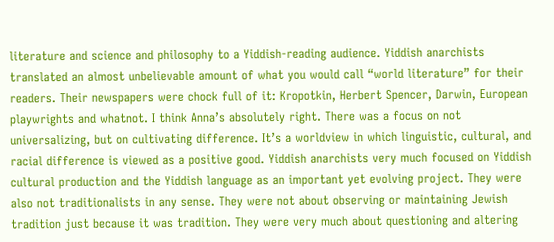literature and science and philosophy to a Yiddish-reading audience. Yiddish anarchists translated an almost unbelievable amount of what you would call “world literature” for their readers. Their newspapers were chock full of it: Kropotkin, Herbert Spencer, Darwin, European playwrights and whatnot. I think Anna’s absolutely right. There was a focus on not universalizing, but on cultivating difference. It’s a worldview in which linguistic, cultural, and racial difference is viewed as a positive good. Yiddish anarchists very much focused on Yiddish cultural production and the Yiddish language as an important yet evolving project. They were also not traditionalists in any sense. They were not about observing or maintaining Jewish tradition just because it was tradition. They were very much about questioning and altering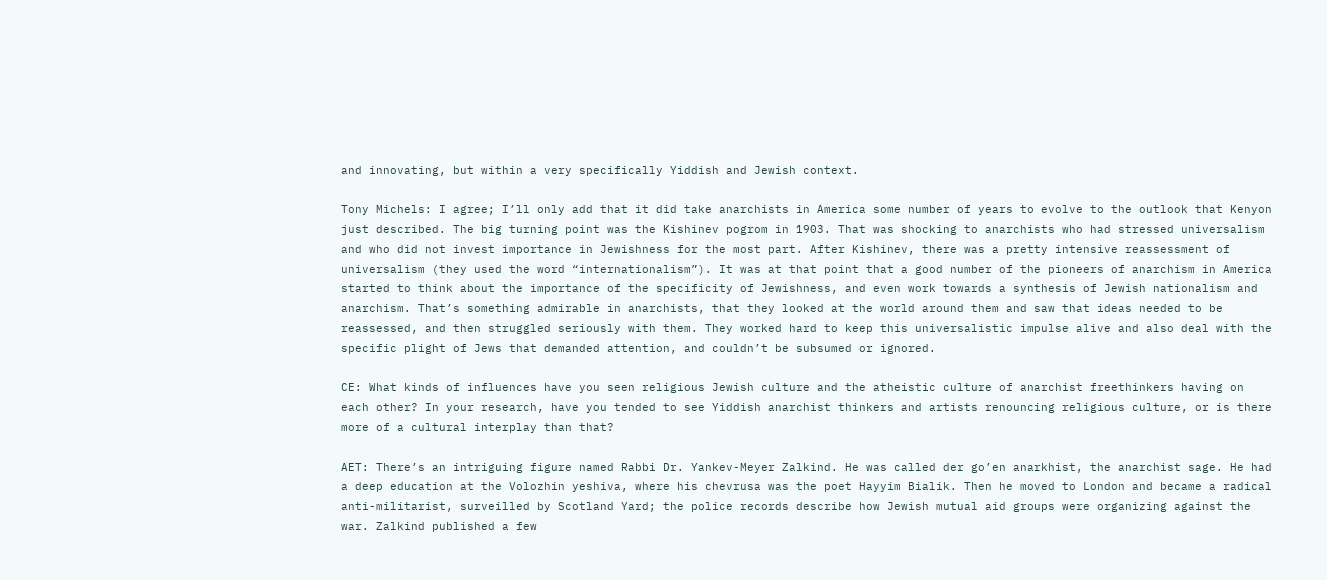and innovating, but within a very specifically Yiddish and Jewish context.

Tony Michels: I agree; I’ll only add that it did take anarchists in America some number of years to evolve to the outlook that Kenyon just described. The big turning point was the Kishinev pogrom in 1903. That was shocking to anarchists who had stressed universalism and who did not invest importance in Jewishness for the most part. After Kishinev, there was a pretty intensive reassessment of universalism (they used the word “internationalism”). It was at that point that a good number of the pioneers of anarchism in America started to think about the importance of the specificity of Jewishness, and even work towards a synthesis of Jewish nationalism and anarchism. That’s something admirable in anarchists, that they looked at the world around them and saw that ideas needed to be reassessed, and then struggled seriously with them. They worked hard to keep this universalistic impulse alive and also deal with the specific plight of Jews that demanded attention, and couldn’t be subsumed or ignored.

CE: What kinds of influences have you seen religious Jewish culture and the atheistic culture of anarchist freethinkers having on each other? In your research, have you tended to see Yiddish anarchist thinkers and artists renouncing religious culture, or is there more of a cultural interplay than that?

AET: There’s an intriguing figure named Rabbi Dr. Yankev-Meyer Zalkind. He was called der go’en anarkhist, the anarchist sage. He had a deep education at the Volozhin yeshiva, where his chevrusa was the poet Hayyim Bialik. Then he moved to London and became a radical anti-militarist, surveilled by Scotland Yard; the police records describe how Jewish mutual aid groups were organizing against the war. Zalkind published a few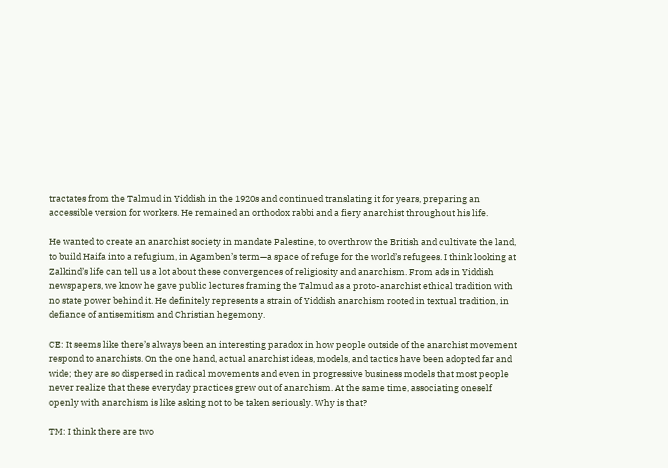tractates from the Talmud in Yiddish in the 1920s and continued translating it for years, preparing an accessible version for workers. He remained an orthodox rabbi and a fiery anarchist throughout his life.

He wanted to create an anarchist society in mandate Palestine, to overthrow the British and cultivate the land, to build Haifa into a refugium, in Agamben’s term—a space of refuge for the world’s refugees. I think looking at Zalkind’s life can tell us a lot about these convergences of religiosity and anarchism. From ads in Yiddish newspapers, we know he gave public lectures framing the Talmud as a proto-anarchist ethical tradition with no state power behind it. He definitely represents a strain of Yiddish anarchism rooted in textual tradition, in defiance of antisemitism and Christian hegemony.

CE: It seems like there’s always been an interesting paradox in how people outside of the anarchist movement respond to anarchists. On the one hand, actual anarchist ideas, models, and tactics have been adopted far and wide; they are so dispersed in radical movements and even in progressive business models that most people never realize that these everyday practices grew out of anarchism. At the same time, associating oneself openly with anarchism is like asking not to be taken seriously. Why is that?

TM: I think there are two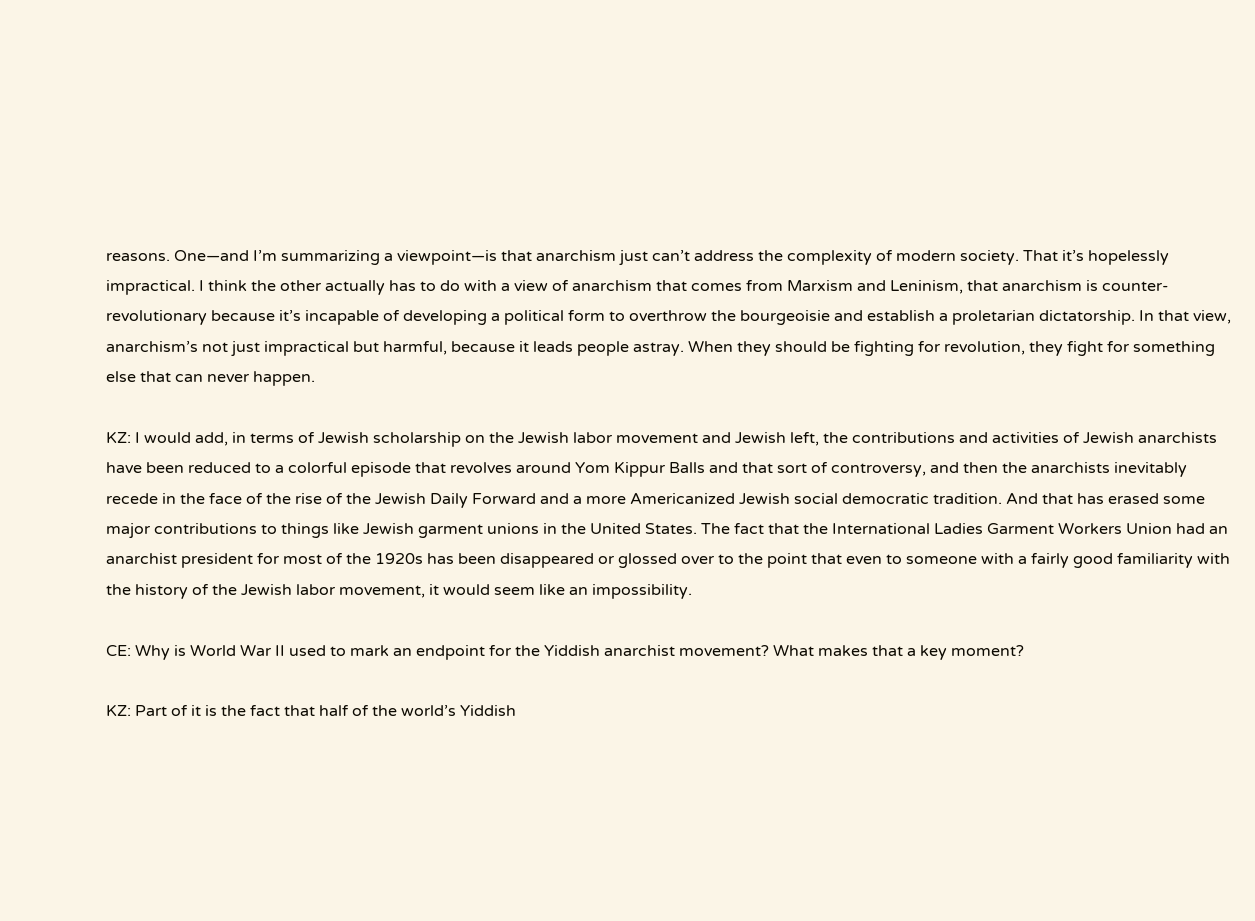reasons. One—and I’m summarizing a viewpoint—is that anarchism just can’t address the complexity of modern society. That it’s hopelessly impractical. I think the other actually has to do with a view of anarchism that comes from Marxism and Leninism, that anarchism is counter-revolutionary because it’s incapable of developing a political form to overthrow the bourgeoisie and establish a proletarian dictatorship. In that view, anarchism’s not just impractical but harmful, because it leads people astray. When they should be fighting for revolution, they fight for something else that can never happen.

KZ: I would add, in terms of Jewish scholarship on the Jewish labor movement and Jewish left, the contributions and activities of Jewish anarchists have been reduced to a colorful episode that revolves around Yom Kippur Balls and that sort of controversy, and then the anarchists inevitably recede in the face of the rise of the Jewish Daily Forward and a more Americanized Jewish social democratic tradition. And that has erased some major contributions to things like Jewish garment unions in the United States. The fact that the International Ladies Garment Workers Union had an anarchist president for most of the 1920s has been disappeared or glossed over to the point that even to someone with a fairly good familiarity with the history of the Jewish labor movement, it would seem like an impossibility.

CE: Why is World War II used to mark an endpoint for the Yiddish anarchist movement? What makes that a key moment?

KZ: Part of it is the fact that half of the world’s Yiddish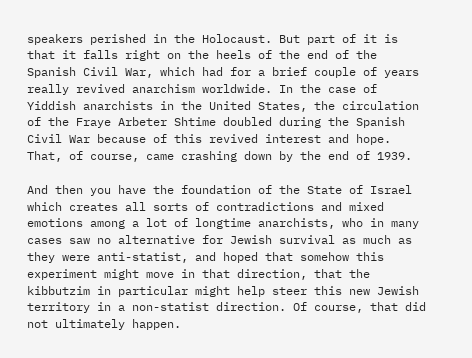speakers perished in the Holocaust. But part of it is that it falls right on the heels of the end of the Spanish Civil War, which had for a brief couple of years really revived anarchism worldwide. In the case of Yiddish anarchists in the United States, the circulation of the Fraye Arbeter Shtime doubled during the Spanish Civil War because of this revived interest and hope. That, of course, came crashing down by the end of 1939.

And then you have the foundation of the State of Israel which creates all sorts of contradictions and mixed emotions among a lot of longtime anarchists, who in many cases saw no alternative for Jewish survival as much as they were anti-statist, and hoped that somehow this experiment might move in that direction, that the kibbutzim in particular might help steer this new Jewish territory in a non-statist direction. Of course, that did not ultimately happen.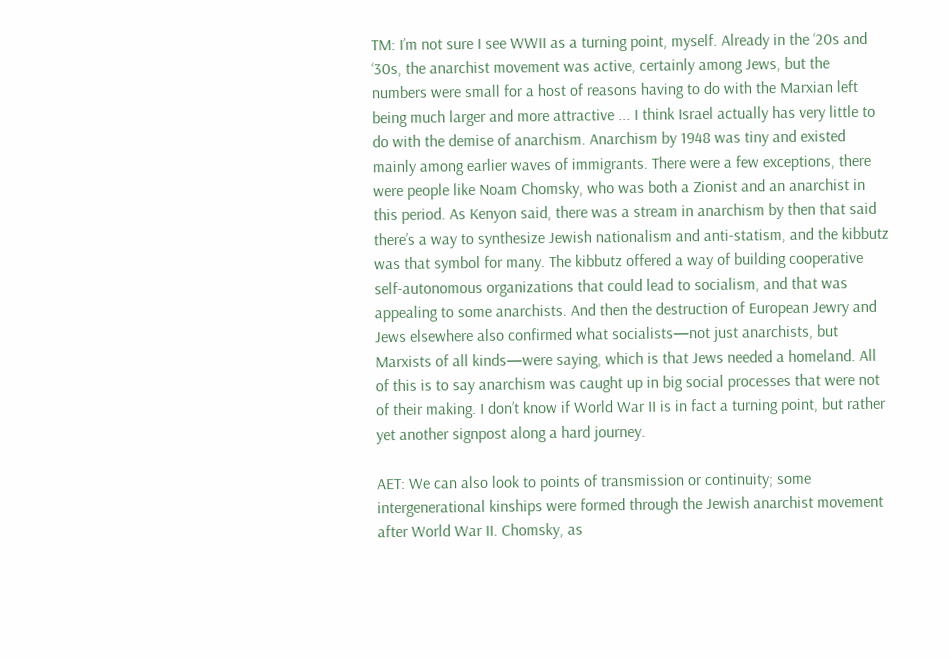TM: I’m not sure I see WWII as a turning point, myself. Already in the ‘20s and ‘30s, the anarchist movement was active, certainly among Jews, but the numbers were small for a host of reasons having to do with the Marxian left being much larger and more attractive ... I think Israel actually has very little to do with the demise of anarchism. Anarchism by 1948 was tiny and existed mainly among earlier waves of immigrants. There were a few exceptions, there were people like Noam Chomsky, who was both a Zionist and an anarchist in this period. As Kenyon said, there was a stream in anarchism by then that said there’s a way to synthesize Jewish nationalism and anti-statism, and the kibbutz was that symbol for many. The kibbutz offered a way of building cooperative self-autonomous organizations that could lead to socialism, and that was appealing to some anarchists. And then the destruction of European Jewry and Jews elsewhere also confirmed what socialists—not just anarchists, but Marxists of all kinds—were saying, which is that Jews needed a homeland. All of this is to say anarchism was caught up in big social processes that were not of their making. I don’t know if World War II is in fact a turning point, but rather yet another signpost along a hard journey.

AET: We can also look to points of transmission or continuity; some intergenerational kinships were formed through the Jewish anarchist movement after World War II. Chomsky, as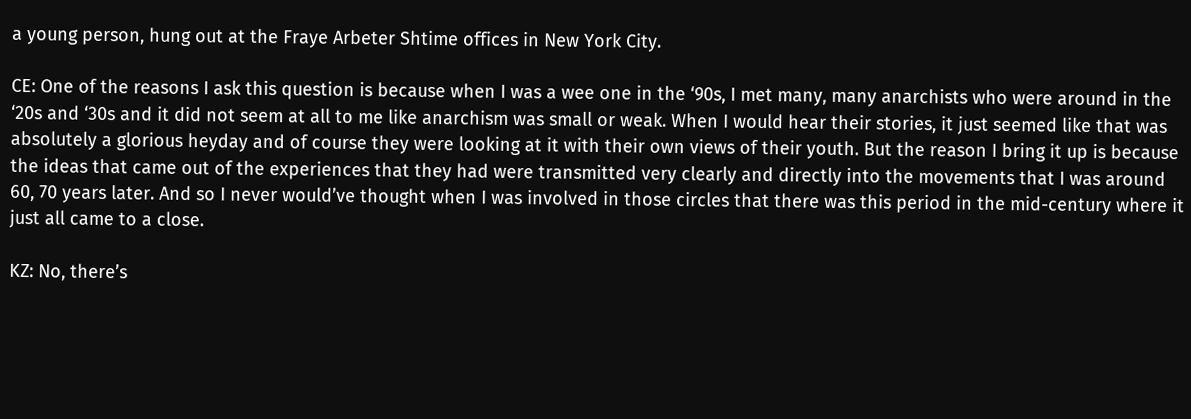a young person, hung out at the Fraye Arbeter Shtime offices in New York City.

CE: One of the reasons I ask this question is because when I was a wee one in the ‘90s, I met many, many anarchists who were around in the ‘20s and ‘30s and it did not seem at all to me like anarchism was small or weak. When I would hear their stories, it just seemed like that was absolutely a glorious heyday and of course they were looking at it with their own views of their youth. But the reason I bring it up is because the ideas that came out of the experiences that they had were transmitted very clearly and directly into the movements that I was around 60, 70 years later. And so I never would’ve thought when I was involved in those circles that there was this period in the mid-century where it just all came to a close.

KZ: No, there’s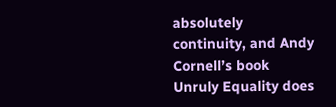absolutely continuity, and Andy Cornell’s book Unruly Equality does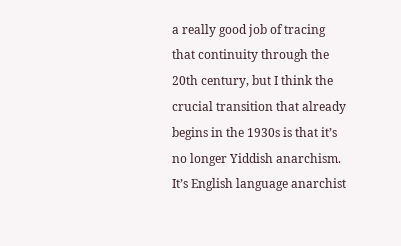a really good job of tracing that continuity through the 20th century, but I think the crucial transition that already begins in the 1930s is that it’s no longer Yiddish anarchism. It’s English language anarchist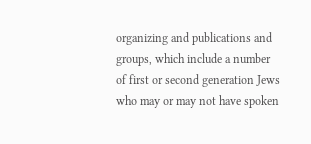organizing and publications and groups, which include a number of first or second generation Jews who may or may not have spoken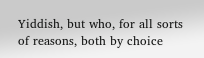Yiddish, but who, for all sorts of reasons, both by choice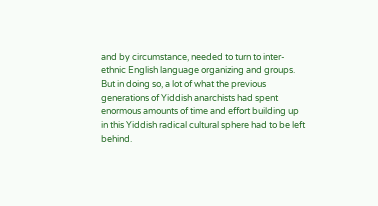and by circumstance, needed to turn to inter-ethnic English language organizing and groups. But in doing so, a lot of what the previous generations of Yiddish anarchists had spent enormous amounts of time and effort building up in this Yiddish radical cultural sphere had to be left behind.